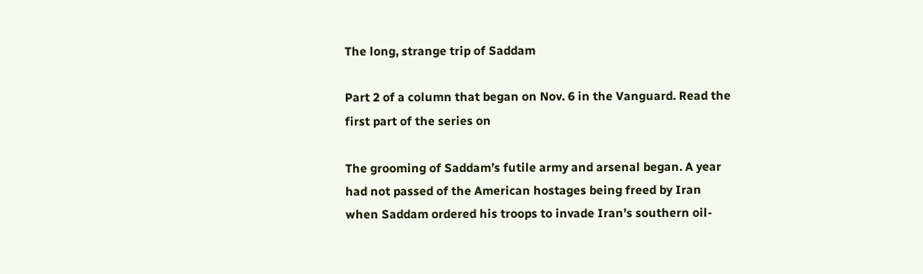The long, strange trip of Saddam

Part 2 of a column that began on Nov. 6 in the Vanguard. Read the first part of the series on

The grooming of Saddam’s futile army and arsenal began. A year had not passed of the American hostages being freed by Iran when Saddam ordered his troops to invade Iran’s southern oil-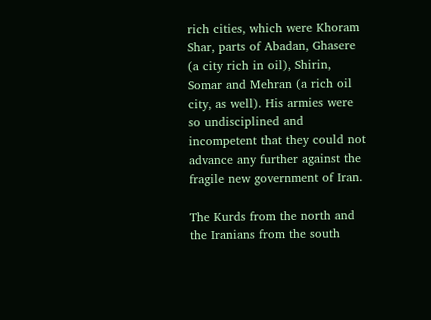rich cities, which were Khoram Shar, parts of Abadan, Ghasere (a city rich in oil), Shirin, Somar and Mehran (a rich oil city, as well). His armies were so undisciplined and incompetent that they could not advance any further against the fragile new government of Iran.

The Kurds from the north and the Iranians from the south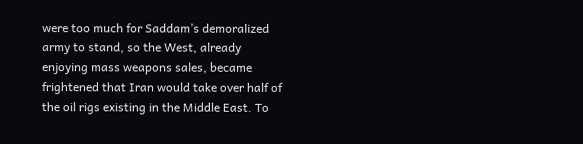were too much for Saddam’s demoralized army to stand, so the West, already enjoying mass weapons sales, became frightened that Iran would take over half of the oil rigs existing in the Middle East. To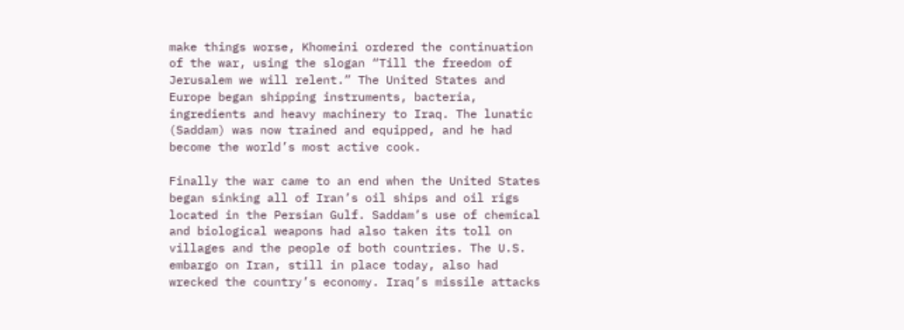make things worse, Khomeini ordered the continuation of the war, using the slogan “Till the freedom of Jerusalem we will relent.” The United States and Europe began shipping instruments, bacteria, ingredients and heavy machinery to Iraq. The lunatic (Saddam) was now trained and equipped, and he had become the world’s most active cook.

Finally the war came to an end when the United States began sinking all of Iran’s oil ships and oil rigs located in the Persian Gulf. Saddam’s use of chemical and biological weapons had also taken its toll on villages and the people of both countries. The U.S. embargo on Iran, still in place today, also had wrecked the country’s economy. Iraq’s missile attacks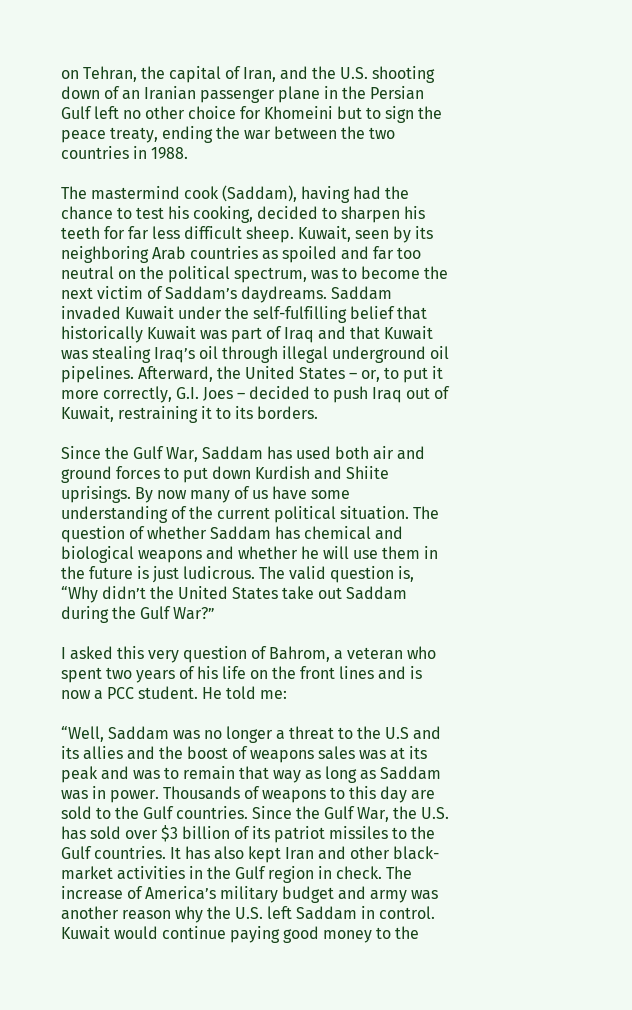on Tehran, the capital of Iran, and the U.S. shooting down of an Iranian passenger plane in the Persian Gulf left no other choice for Khomeini but to sign the peace treaty, ending the war between the two countries in 1988.

The mastermind cook (Saddam), having had the chance to test his cooking, decided to sharpen his teeth for far less difficult sheep. Kuwait, seen by its neighboring Arab countries as spoiled and far too neutral on the political spectrum, was to become the next victim of Saddam’s daydreams. Saddam invaded Kuwait under the self-fulfilling belief that historically Kuwait was part of Iraq and that Kuwait was stealing Iraq’s oil through illegal underground oil pipelines. Afterward, the United States – or, to put it more correctly, G.I. Joes – decided to push Iraq out of Kuwait, restraining it to its borders.

Since the Gulf War, Saddam has used both air and ground forces to put down Kurdish and Shiite uprisings. By now many of us have some understanding of the current political situation. The question of whether Saddam has chemical and biological weapons and whether he will use them in the future is just ludicrous. The valid question is, “Why didn’t the United States take out Saddam during the Gulf War?”

I asked this very question of Bahrom, a veteran who spent two years of his life on the front lines and is now a PCC student. He told me:

“Well, Saddam was no longer a threat to the U.S and its allies and the boost of weapons sales was at its peak and was to remain that way as long as Saddam was in power. Thousands of weapons to this day are sold to the Gulf countries. Since the Gulf War, the U.S. has sold over $3 billion of its patriot missiles to the Gulf countries. It has also kept Iran and other black-market activities in the Gulf region in check. The increase of America’s military budget and army was another reason why the U.S. left Saddam in control. Kuwait would continue paying good money to the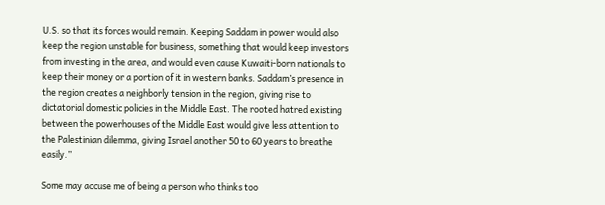U.S. so that its forces would remain. Keeping Saddam in power would also keep the region unstable for business, something that would keep investors from investing in the area, and would even cause Kuwaiti-born nationals to keep their money or a portion of it in western banks. Saddam’s presence in the region creates a neighborly tension in the region, giving rise to dictatorial domestic policies in the Middle East. The rooted hatred existing between the powerhouses of the Middle East would give less attention to the Palestinian dilemma, giving Israel another 50 to 60 years to breathe easily.”

Some may accuse me of being a person who thinks too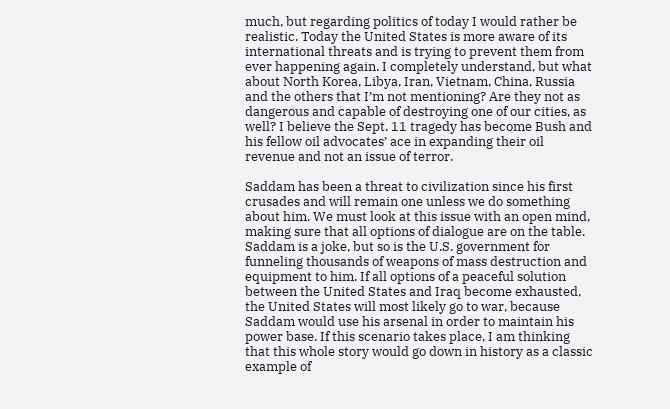much, but regarding politics of today I would rather be realistic. Today the United States is more aware of its international threats and is trying to prevent them from ever happening again. I completely understand, but what about North Korea, Libya, Iran, Vietnam, China, Russia and the others that I’m not mentioning? Are they not as dangerous and capable of destroying one of our cities, as well? I believe the Sept. 11 tragedy has become Bush and his fellow oil advocates’ ace in expanding their oil revenue and not an issue of terror.

Saddam has been a threat to civilization since his first crusades and will remain one unless we do something about him. We must look at this issue with an open mind, making sure that all options of dialogue are on the table. Saddam is a joke, but so is the U.S. government for funneling thousands of weapons of mass destruction and equipment to him. If all options of a peaceful solution between the United States and Iraq become exhausted, the United States will most likely go to war, because Saddam would use his arsenal in order to maintain his power base. If this scenario takes place, I am thinking that this whole story would go down in history as a classic example of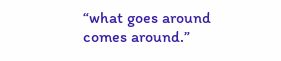“what goes around comes around.”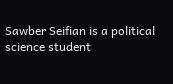Sawber Seifian is a political science student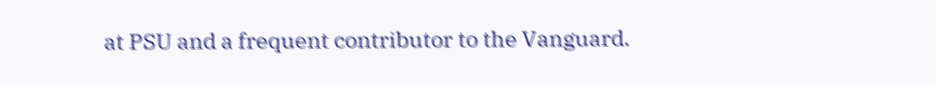at PSU and a frequent contributor to the Vanguard.